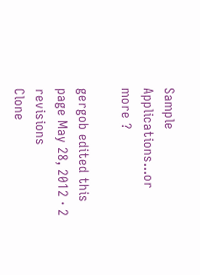Sample Applications...or more ?

gergob edited this page May 28, 2012 · 2 revisions
Clone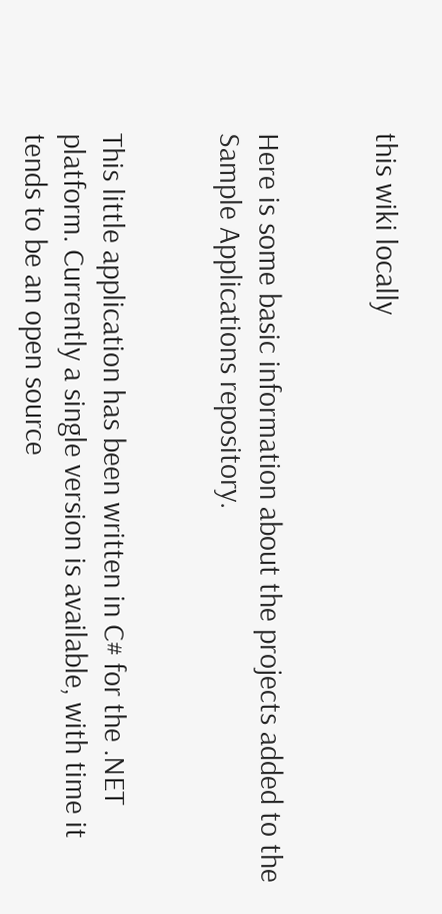this wiki locally


Here is some basic information about the projects added to the Sample Applications repository.


This little application has been written in C# for the .NET platform. Currently a single version is available, with time it tends to be an open source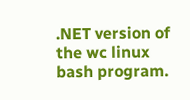.NET version of the wc linux bash program.